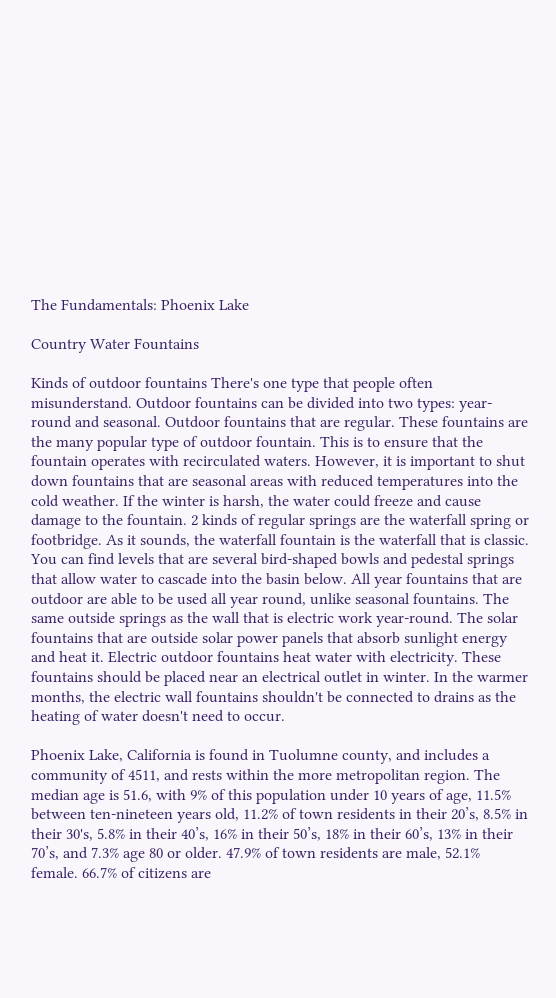The Fundamentals: Phoenix Lake

Country Water Fountains

Kinds of outdoor fountains There's one type that people often misunderstand. Outdoor fountains can be divided into two types: year-round and seasonal. Outdoor fountains that are regular. These fountains are the many popular type of outdoor fountain. This is to ensure that the fountain operates with recirculated waters. However, it is important to shut down fountains that are seasonal areas with reduced temperatures into the cold weather. If the winter is harsh, the water could freeze and cause damage to the fountain. 2 kinds of regular springs are the waterfall spring or footbridge. As it sounds, the waterfall fountain is the waterfall that is classic. You can find levels that are several bird-shaped bowls and pedestal springs that allow water to cascade into the basin below. All year fountains that are outdoor are able to be used all year round, unlike seasonal fountains. The same outside springs as the wall that is electric work year-round. The solar fountains that are outside solar power panels that absorb sunlight energy and heat it. Electric outdoor fountains heat water with electricity. These fountains should be placed near an electrical outlet in winter. In the warmer months, the electric wall fountains shouldn't be connected to drains as the heating of water doesn't need to occur.

Phoenix Lake, California is found in Tuolumne county, and includes a community of 4511, and rests within the more metropolitan region. The median age is 51.6, with 9% of this population under 10 years of age, 11.5% between ten-nineteen years old, 11.2% of town residents in their 20’s, 8.5% in their 30's, 5.8% in their 40’s, 16% in their 50’s, 18% in their 60’s, 13% in their 70’s, and 7.3% age 80 or older. 47.9% of town residents are male, 52.1% female. 66.7% of citizens are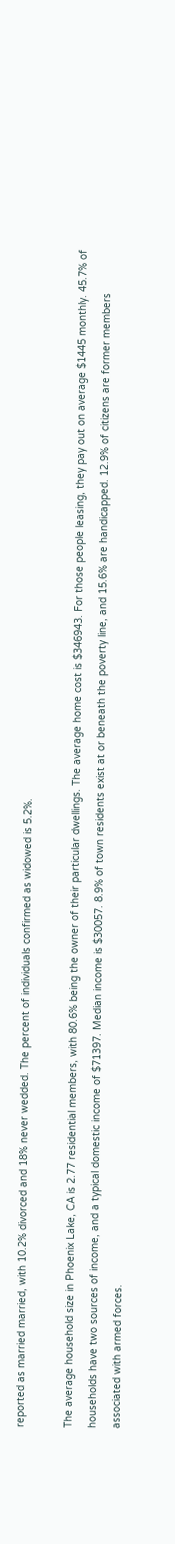reported as married married, with 10.2% divorced and 18% never wedded. The percent of individuals confirmed as widowed is 5.2%.

The average household size in Phoenix Lake, CA is 2.77 residential members, with 80.6% being the owner of their particular dwellings. The average home cost is $346943. For those people leasing, they pay out on average $1445 monthly. 45.7% of households have two sources of income, and a typical domestic income of $71397. Median income is $30057. 8.9% of town residents exist at or beneath the poverty line, and 15.6% are handicapped. 12.9% of citizens are former members associated with armed forces.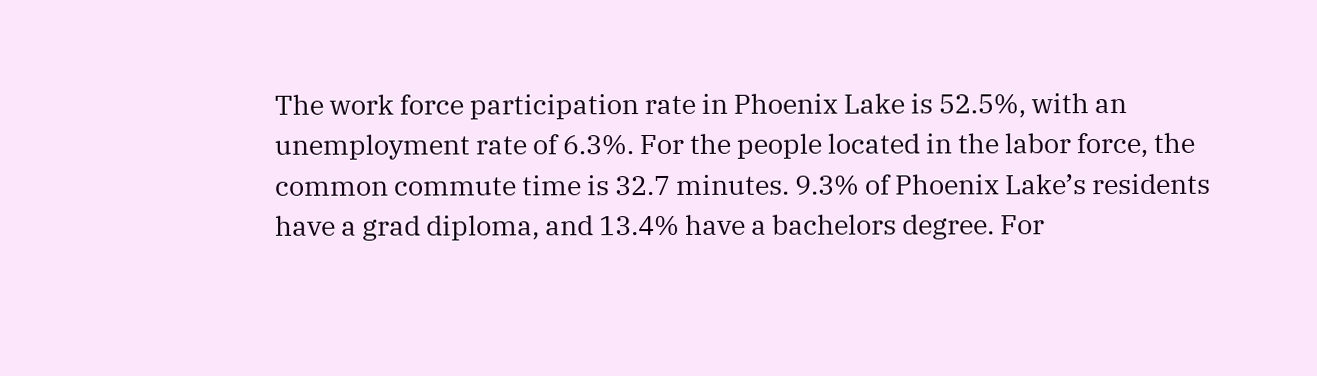The work force participation rate in Phoenix Lake is 52.5%, with an unemployment rate of 6.3%. For the people located in the labor force, the common commute time is 32.7 minutes. 9.3% of Phoenix Lake’s residents have a grad diploma, and 13.4% have a bachelors degree. For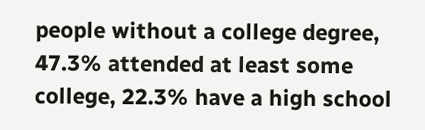people without a college degree, 47.3% attended at least some college, 22.3% have a high school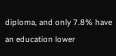diploma, and only 7.8% have an education lower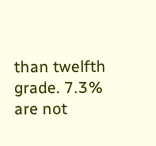than twelfth grade. 7.3% are not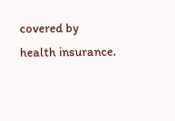covered by health insurance.